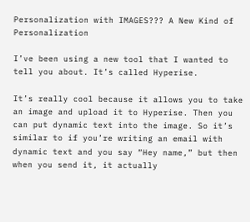Personalization with IMAGES??? A New Kind of Personalization

I’ve been using a new tool that I wanted to tell you about. It’s called Hyperise.

It’s really cool because it allows you to take an image and upload it to Hyperise. Then you can put dynamic text into the image. So it’s similar to if you’re writing an email with dynamic text and you say “Hey name,” but then when you send it, it actually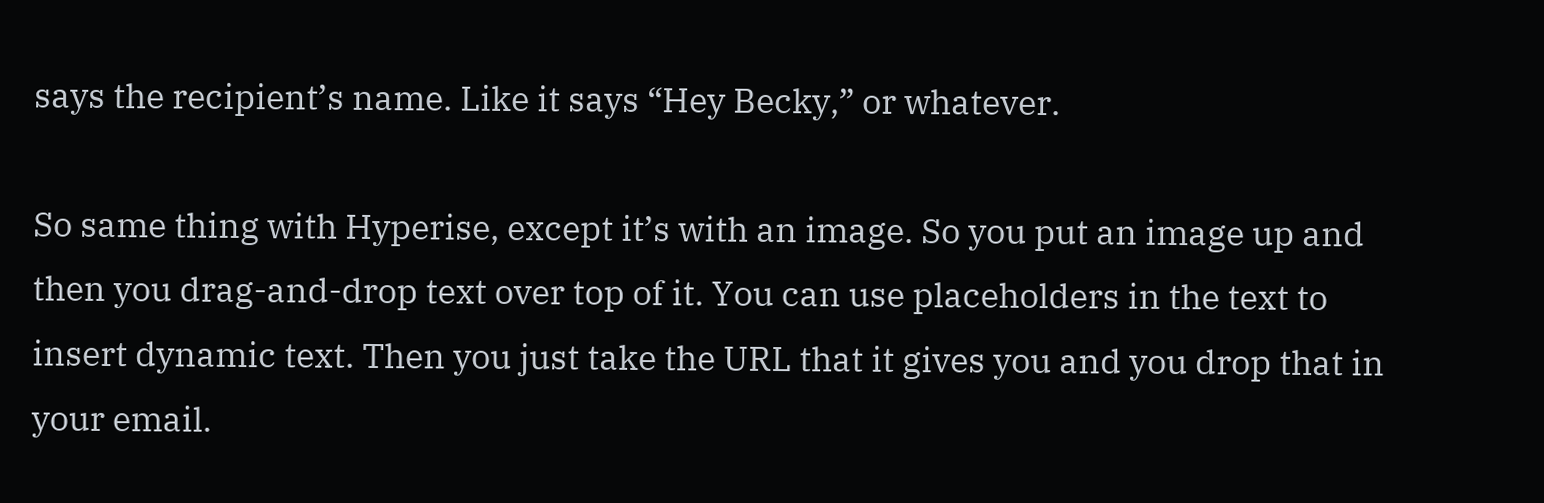says the recipient’s name. Like it says “Hey Becky,” or whatever.

So same thing with Hyperise, except it’s with an image. So you put an image up and then you drag-and-drop text over top of it. You can use placeholders in the text to insert dynamic text. Then you just take the URL that it gives you and you drop that in your email.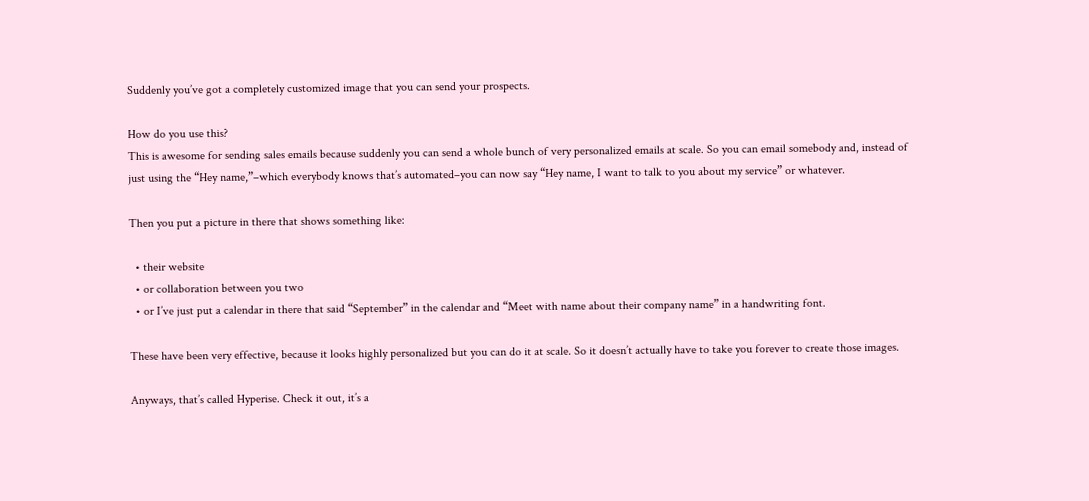Suddenly you’ve got a completely customized image that you can send your prospects.

How do you use this?
This is awesome for sending sales emails because suddenly you can send a whole bunch of very personalized emails at scale. So you can email somebody and, instead of just using the “Hey name,”–which everybody knows that’s automated–you can now say “Hey name, I want to talk to you about my service” or whatever.

Then you put a picture in there that shows something like:

  • their website
  • or collaboration between you two
  • or I’ve just put a calendar in there that said “September” in the calendar and “Meet with name about their company name” in a handwriting font.

These have been very effective, because it looks highly personalized but you can do it at scale. So it doesn’t actually have to take you forever to create those images.

Anyways, that’s called Hyperise. Check it out, it’s a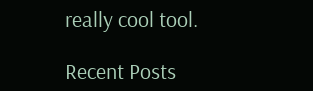really cool tool.

Recent Posts